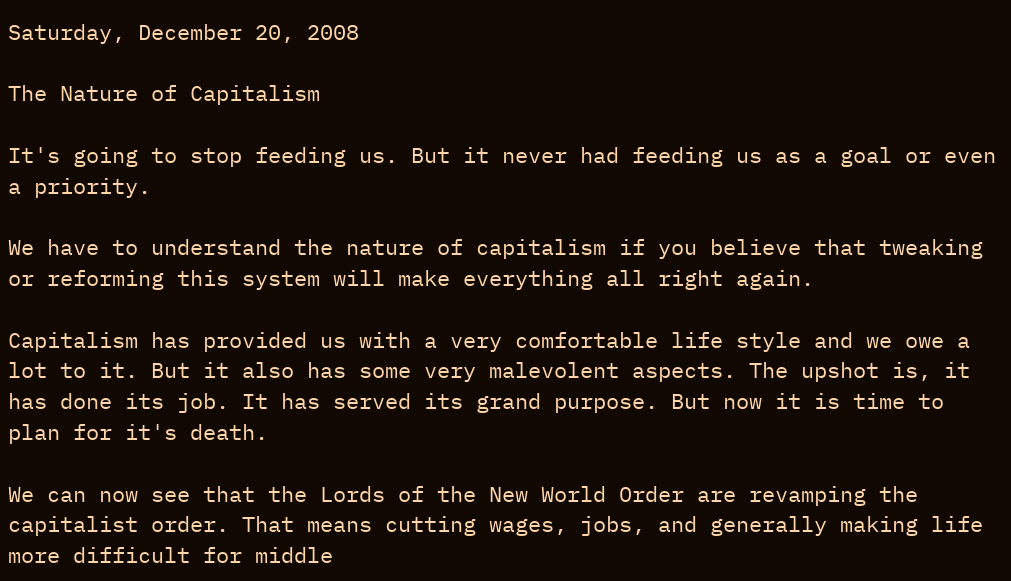Saturday, December 20, 2008

The Nature of Capitalism

It's going to stop feeding us. But it never had feeding us as a goal or even a priority.

We have to understand the nature of capitalism if you believe that tweaking or reforming this system will make everything all right again.

Capitalism has provided us with a very comfortable life style and we owe a lot to it. But it also has some very malevolent aspects. The upshot is, it has done its job. It has served its grand purpose. But now it is time to plan for it's death.

We can now see that the Lords of the New World Order are revamping the capitalist order. That means cutting wages, jobs, and generally making life more difficult for middle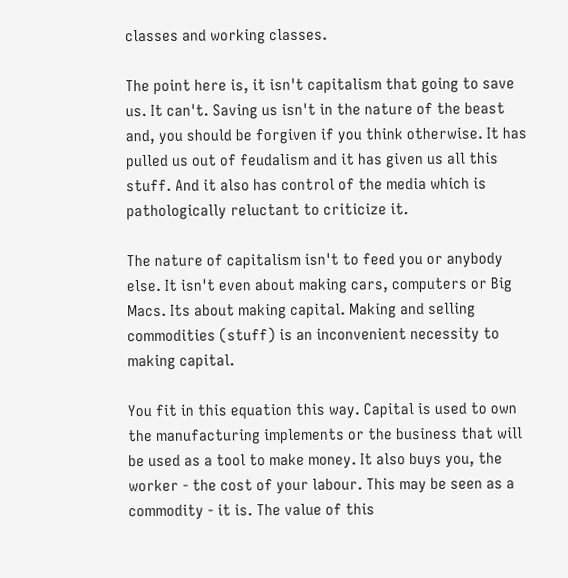classes and working classes.

The point here is, it isn't capitalism that going to save us. It can't. Saving us isn't in the nature of the beast and, you should be forgiven if you think otherwise. It has pulled us out of feudalism and it has given us all this stuff. And it also has control of the media which is pathologically reluctant to criticize it.

The nature of capitalism isn't to feed you or anybody else. It isn't even about making cars, computers or Big Macs. Its about making capital. Making and selling commodities (stuff) is an inconvenient necessity to making capital.

You fit in this equation this way. Capital is used to own the manufacturing implements or the business that will be used as a tool to make money. It also buys you, the worker - the cost of your labour. This may be seen as a commodity - it is. The value of this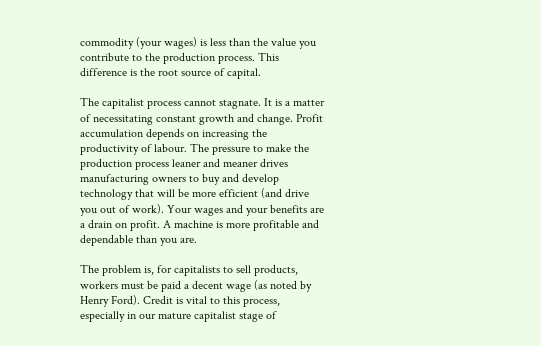commodity (your wages) is less than the value you contribute to the production process. This difference is the root source of capital.

The capitalist process cannot stagnate. It is a matter of necessitating constant growth and change. Profit accumulation depends on increasing the productivity of labour. The pressure to make the production process leaner and meaner drives manufacturing owners to buy and develop technology that will be more efficient (and drive you out of work). Your wages and your benefits are a drain on profit. A machine is more profitable and dependable than you are.

The problem is, for capitalists to sell products, workers must be paid a decent wage (as noted by Henry Ford). Credit is vital to this process, especially in our mature capitalist stage of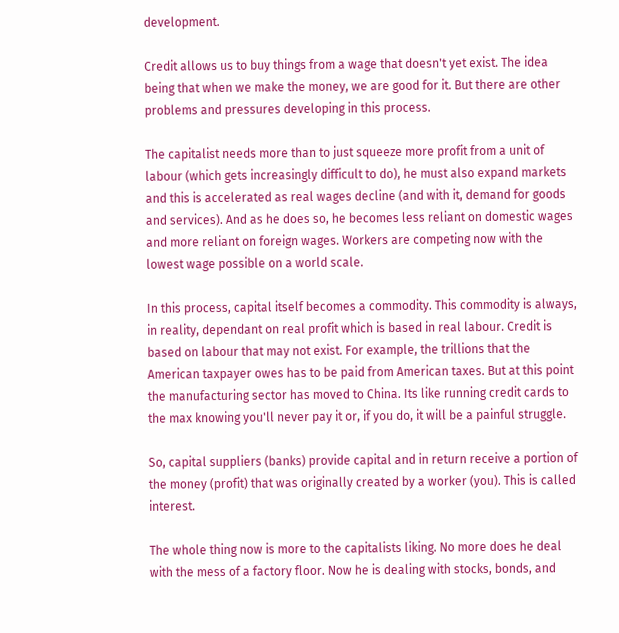development.

Credit allows us to buy things from a wage that doesn't yet exist. The idea being that when we make the money, we are good for it. But there are other problems and pressures developing in this process.

The capitalist needs more than to just squeeze more profit from a unit of labour (which gets increasingly difficult to do), he must also expand markets and this is accelerated as real wages decline (and with it, demand for goods and services). And as he does so, he becomes less reliant on domestic wages and more reliant on foreign wages. Workers are competing now with the lowest wage possible on a world scale.

In this process, capital itself becomes a commodity. This commodity is always, in reality, dependant on real profit which is based in real labour. Credit is based on labour that may not exist. For example, the trillions that the American taxpayer owes has to be paid from American taxes. But at this point the manufacturing sector has moved to China. Its like running credit cards to the max knowing you'll never pay it or, if you do, it will be a painful struggle.

So, capital suppliers (banks) provide capital and in return receive a portion of the money (profit) that was originally created by a worker (you). This is called interest.

The whole thing now is more to the capitalists liking. No more does he deal with the mess of a factory floor. Now he is dealing with stocks, bonds, and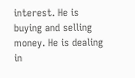interest. He is buying and selling money. He is dealing in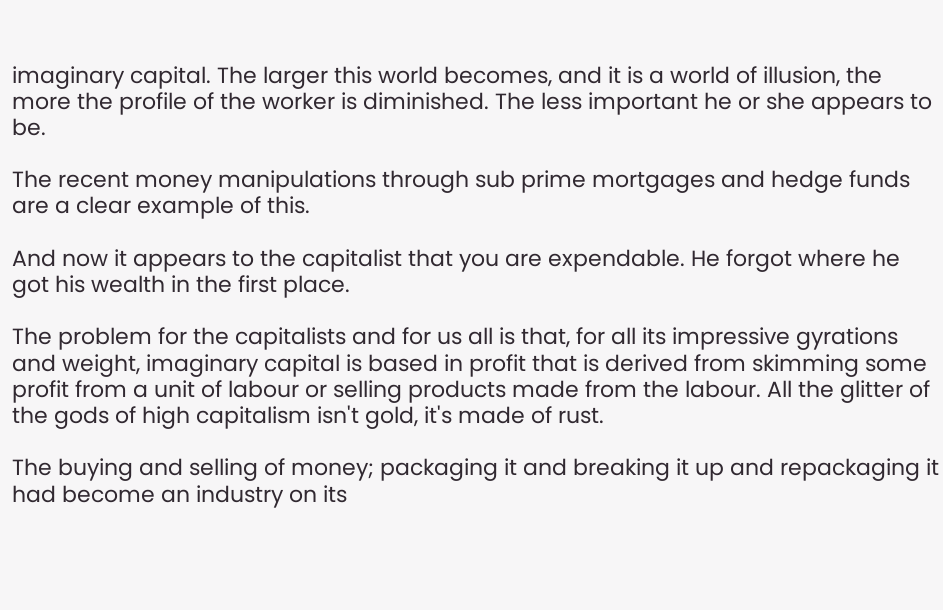imaginary capital. The larger this world becomes, and it is a world of illusion, the more the profile of the worker is diminished. The less important he or she appears to be.

The recent money manipulations through sub prime mortgages and hedge funds are a clear example of this.

And now it appears to the capitalist that you are expendable. He forgot where he got his wealth in the first place.

The problem for the capitalists and for us all is that, for all its impressive gyrations and weight, imaginary capital is based in profit that is derived from skimming some profit from a unit of labour or selling products made from the labour. All the glitter of the gods of high capitalism isn't gold, it's made of rust.

The buying and selling of money; packaging it and breaking it up and repackaging it had become an industry on its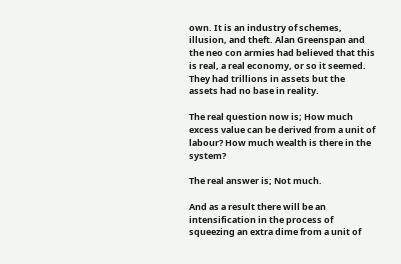own. It is an industry of schemes, illusion, and theft. Alan Greenspan and the neo con armies had believed that this is real, a real economy, or so it seemed. They had trillions in assets but the assets had no base in reality.

The real question now is; How much excess value can be derived from a unit of labour? How much wealth is there in the system?

The real answer is; Not much.

And as a result there will be an intensification in the process of squeezing an extra dime from a unit of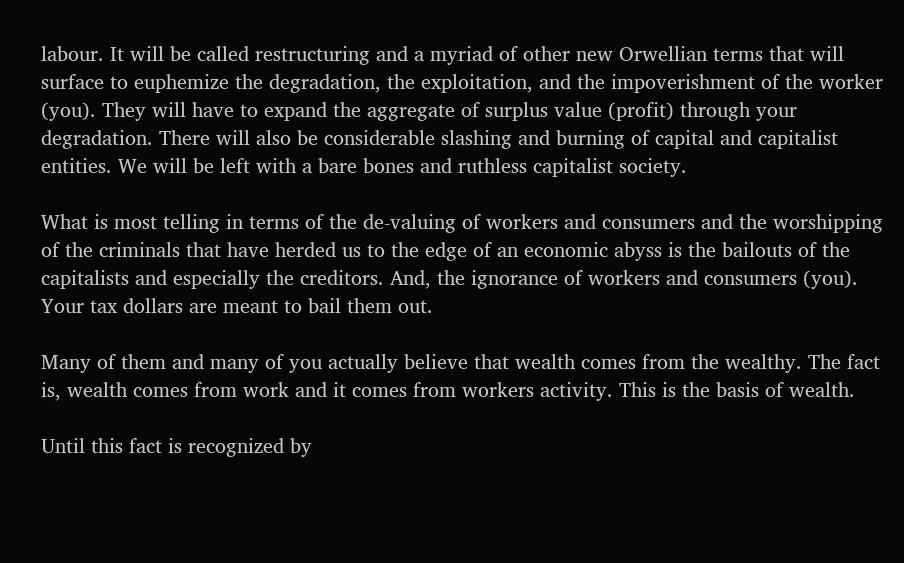labour. It will be called restructuring and a myriad of other new Orwellian terms that will surface to euphemize the degradation, the exploitation, and the impoverishment of the worker (you). They will have to expand the aggregate of surplus value (profit) through your degradation. There will also be considerable slashing and burning of capital and capitalist entities. We will be left with a bare bones and ruthless capitalist society.

What is most telling in terms of the de-valuing of workers and consumers and the worshipping of the criminals that have herded us to the edge of an economic abyss is the bailouts of the capitalists and especially the creditors. And, the ignorance of workers and consumers (you). Your tax dollars are meant to bail them out.

Many of them and many of you actually believe that wealth comes from the wealthy. The fact is, wealth comes from work and it comes from workers activity. This is the basis of wealth.

Until this fact is recognized by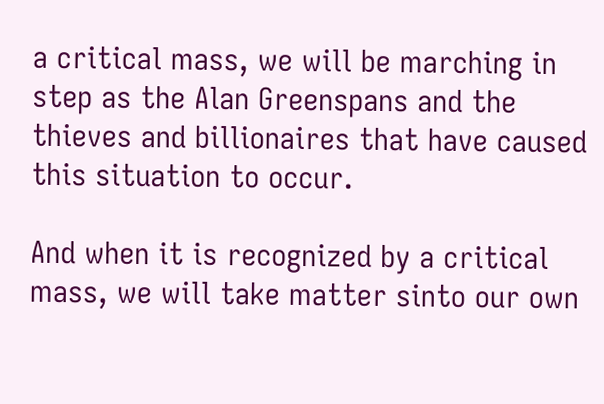a critical mass, we will be marching in step as the Alan Greenspans and the thieves and billionaires that have caused this situation to occur.

And when it is recognized by a critical mass, we will take matter sinto our own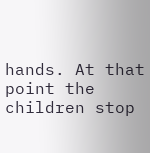hands. At that point the children stop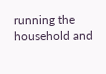running the household and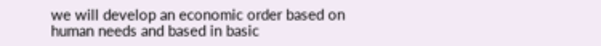we will develop an economic order based on human needs and based in basic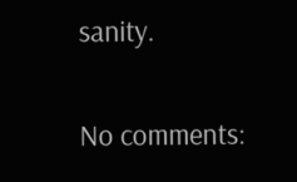sanity.

No comments: